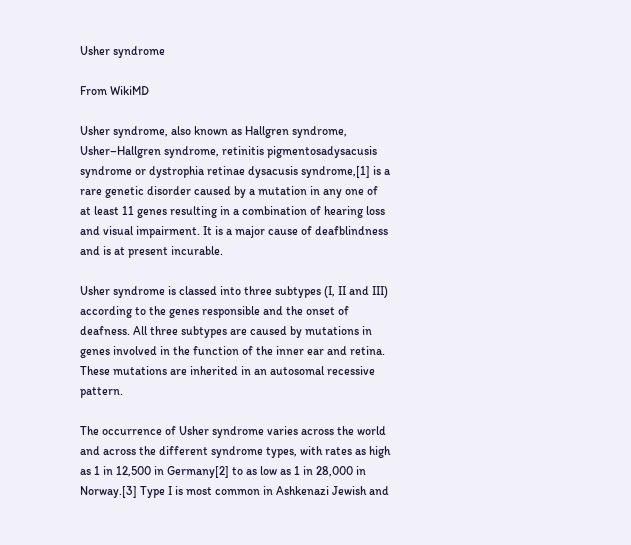Usher syndrome

From WikiMD

Usher syndrome, also known as Hallgren syndrome, Usher–Hallgren syndrome, retinitis pigmentosadysacusis syndrome or dystrophia retinae dysacusis syndrome,[1] is a rare genetic disorder caused by a mutation in any one of at least 11 genes resulting in a combination of hearing loss and visual impairment. It is a major cause of deafblindness and is at present incurable.

Usher syndrome is classed into three subtypes (I, II and III) according to the genes responsible and the onset of deafness. All three subtypes are caused by mutations in genes involved in the function of the inner ear and retina. These mutations are inherited in an autosomal recessive pattern.

The occurrence of Usher syndrome varies across the world and across the different syndrome types, with rates as high as 1 in 12,500 in Germany[2] to as low as 1 in 28,000 in Norway.[3] Type I is most common in Ashkenazi Jewish and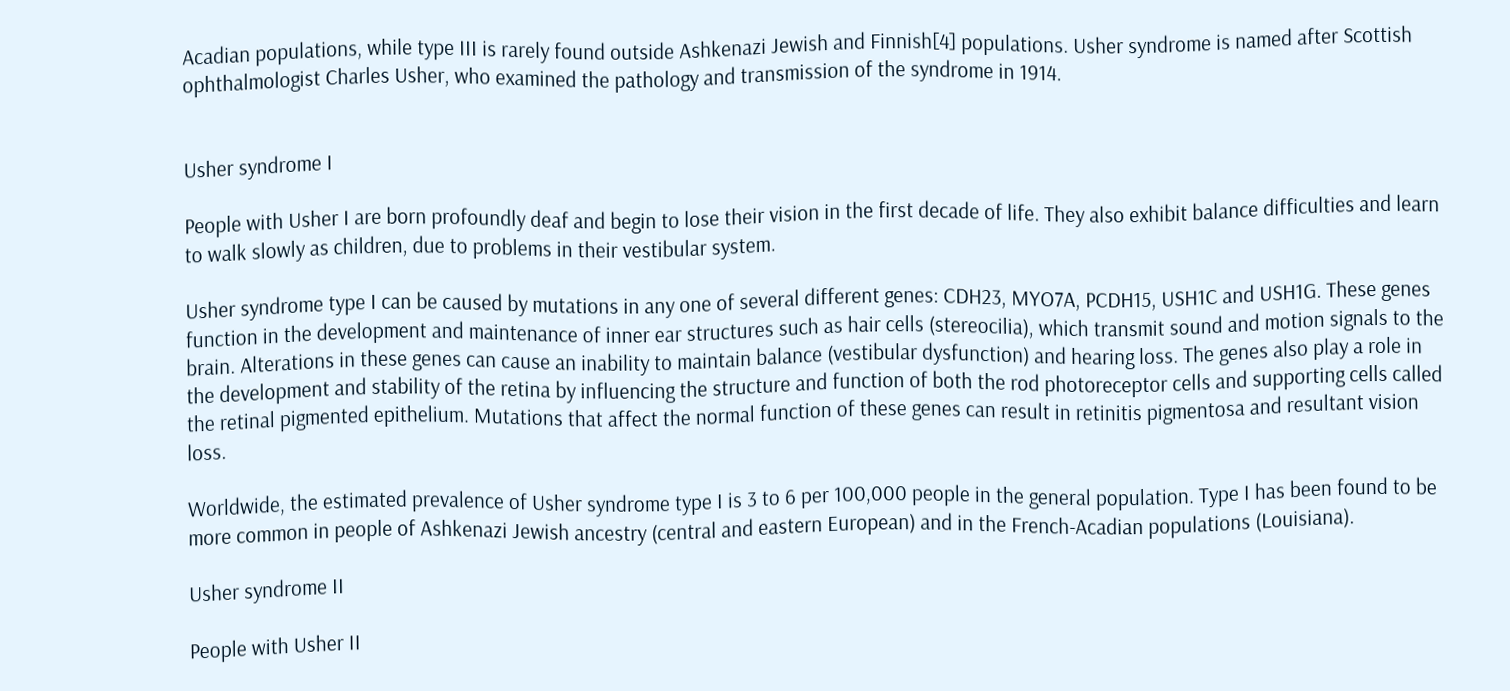Acadian populations, while type III is rarely found outside Ashkenazi Jewish and Finnish[4] populations. Usher syndrome is named after Scottish ophthalmologist Charles Usher, who examined the pathology and transmission of the syndrome in 1914.


Usher syndrome I

People with Usher I are born profoundly deaf and begin to lose their vision in the first decade of life. They also exhibit balance difficulties and learn to walk slowly as children, due to problems in their vestibular system.

Usher syndrome type I can be caused by mutations in any one of several different genes: CDH23, MYO7A, PCDH15, USH1C and USH1G. These genes function in the development and maintenance of inner ear structures such as hair cells (stereocilia), which transmit sound and motion signals to the brain. Alterations in these genes can cause an inability to maintain balance (vestibular dysfunction) and hearing loss. The genes also play a role in the development and stability of the retina by influencing the structure and function of both the rod photoreceptor cells and supporting cells called the retinal pigmented epithelium. Mutations that affect the normal function of these genes can result in retinitis pigmentosa and resultant vision loss.

Worldwide, the estimated prevalence of Usher syndrome type I is 3 to 6 per 100,000 people in the general population. Type I has been found to be more common in people of Ashkenazi Jewish ancestry (central and eastern European) and in the French-Acadian populations (Louisiana).

Usher syndrome II

People with Usher II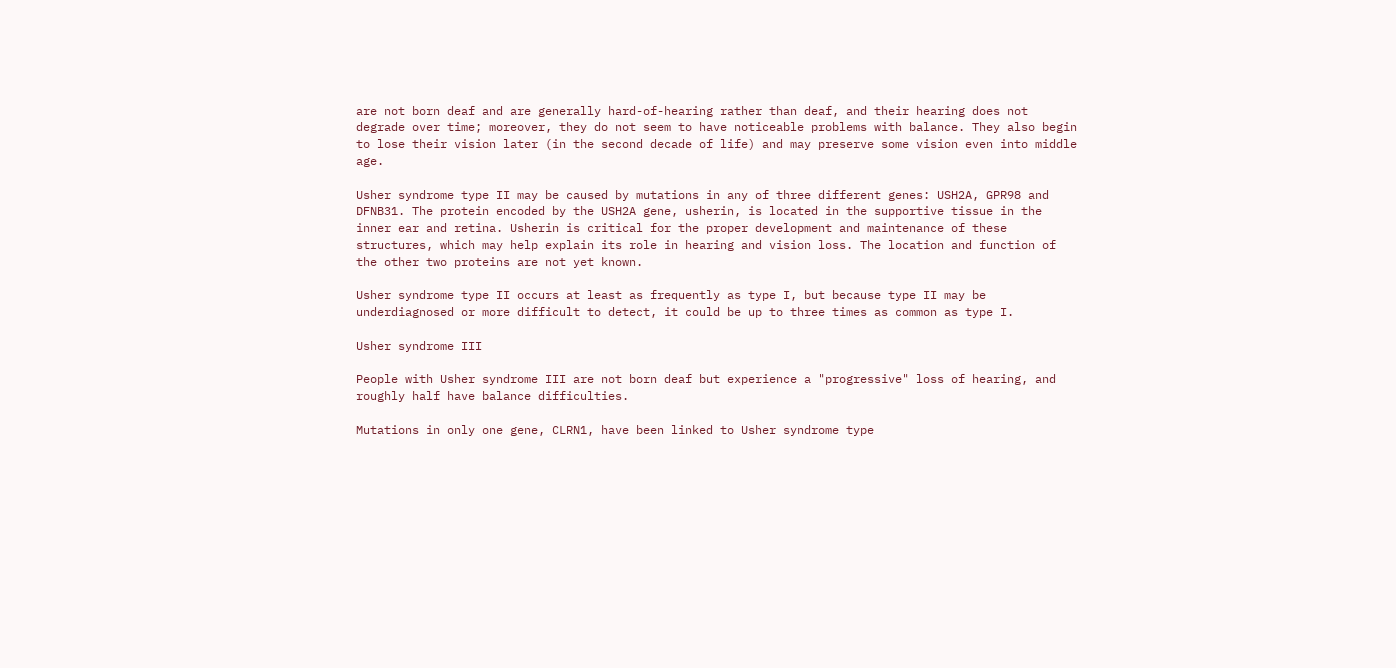are not born deaf and are generally hard-of-hearing rather than deaf, and their hearing does not degrade over time; moreover, they do not seem to have noticeable problems with balance. They also begin to lose their vision later (in the second decade of life) and may preserve some vision even into middle age.

Usher syndrome type II may be caused by mutations in any of three different genes: USH2A, GPR98 and DFNB31. The protein encoded by the USH2A gene, usherin, is located in the supportive tissue in the inner ear and retina. Usherin is critical for the proper development and maintenance of these structures, which may help explain its role in hearing and vision loss. The location and function of the other two proteins are not yet known.

Usher syndrome type II occurs at least as frequently as type I, but because type II may be underdiagnosed or more difficult to detect, it could be up to three times as common as type I.

Usher syndrome III

People with Usher syndrome III are not born deaf but experience a "progressive" loss of hearing, and roughly half have balance difficulties.

Mutations in only one gene, CLRN1, have been linked to Usher syndrome type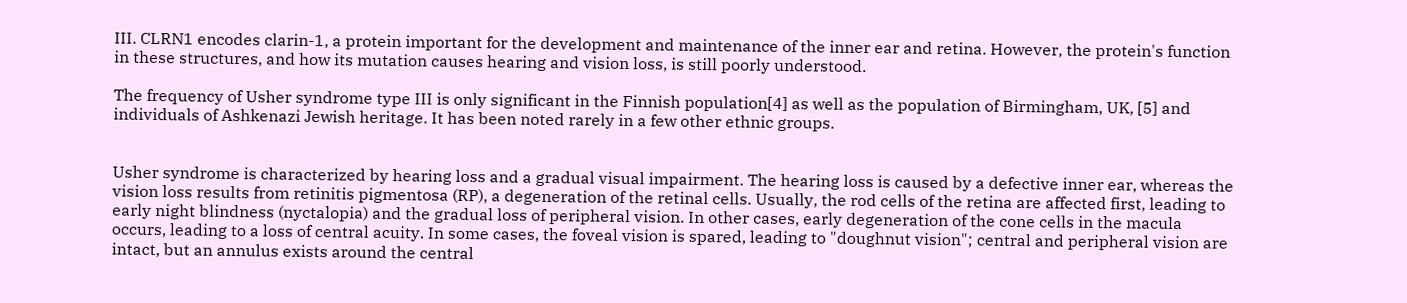III. CLRN1 encodes clarin-1, a protein important for the development and maintenance of the inner ear and retina. However, the protein's function in these structures, and how its mutation causes hearing and vision loss, is still poorly understood.

The frequency of Usher syndrome type III is only significant in the Finnish population[4] as well as the population of Birmingham, UK, [5] and individuals of Ashkenazi Jewish heritage. It has been noted rarely in a few other ethnic groups.


Usher syndrome is characterized by hearing loss and a gradual visual impairment. The hearing loss is caused by a defective inner ear, whereas the vision loss results from retinitis pigmentosa (RP), a degeneration of the retinal cells. Usually, the rod cells of the retina are affected first, leading to early night blindness (nyctalopia) and the gradual loss of peripheral vision. In other cases, early degeneration of the cone cells in the macula occurs, leading to a loss of central acuity. In some cases, the foveal vision is spared, leading to "doughnut vision"; central and peripheral vision are intact, but an annulus exists around the central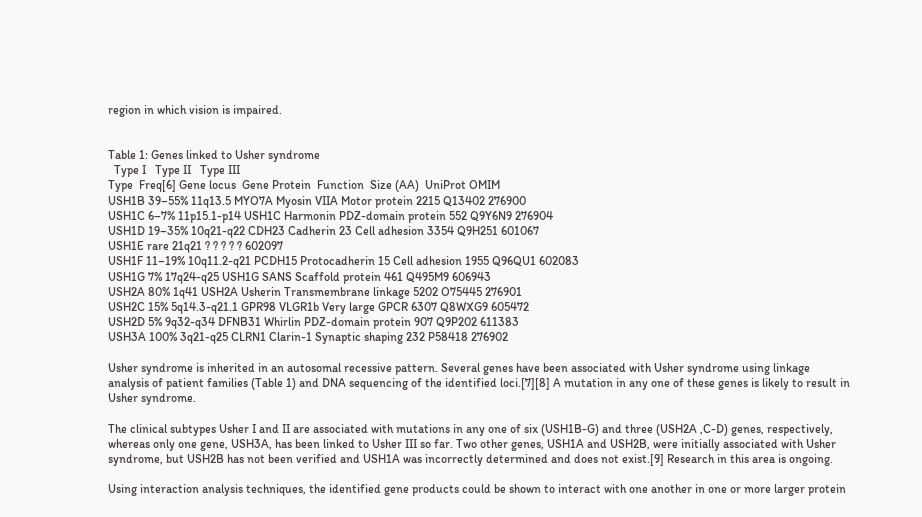region in which vision is impaired.


Table 1: Genes linked to Usher syndrome
  Type I   Type II   Type III
Type  Freq[6] Gene locus  Gene Protein  Function  Size (AA)  UniProt OMIM
USH1B 39–55% 11q13.5 MYO7A Myosin VIIA Motor protein 2215 Q13402 276900
USH1C 6–7% 11p15.1-p14 USH1C Harmonin PDZ-domain protein 552 Q9Y6N9 276904
USH1D 19–35% 10q21-q22 CDH23 Cadherin 23 Cell adhesion 3354 Q9H251 601067
USH1E rare 21q21 ? ? ? ? ? 602097
USH1F 11–19% 10q11.2-q21 PCDH15 Protocadherin 15 Cell adhesion 1955 Q96QU1 602083
USH1G 7% 17q24-q25 USH1G SANS Scaffold protein 461 Q495M9 606943
USH2A 80% 1q41 USH2A Usherin Transmembrane linkage 5202 O75445 276901
USH2C 15% 5q14.3-q21.1 GPR98 VLGR1b Very large GPCR 6307 Q8WXG9 605472
USH2D 5% 9q32-q34 DFNB31 Whirlin PDZ-domain protein 907 Q9P202 611383
USH3A 100% 3q21-q25 CLRN1 Clarin-1 Synaptic shaping 232 P58418 276902

Usher syndrome is inherited in an autosomal recessive pattern. Several genes have been associated with Usher syndrome using linkage analysis of patient families (Table 1) and DNA sequencing of the identified loci.[7][8] A mutation in any one of these genes is likely to result in Usher syndrome.

The clinical subtypes Usher I and II are associated with mutations in any one of six (USH1B-G) and three (USH2A ,C-D) genes, respectively, whereas only one gene, USH3A, has been linked to Usher III so far. Two other genes, USH1A and USH2B, were initially associated with Usher syndrome, but USH2B has not been verified and USH1A was incorrectly determined and does not exist.[9] Research in this area is ongoing.

Using interaction analysis techniques, the identified gene products could be shown to interact with one another in one or more larger protein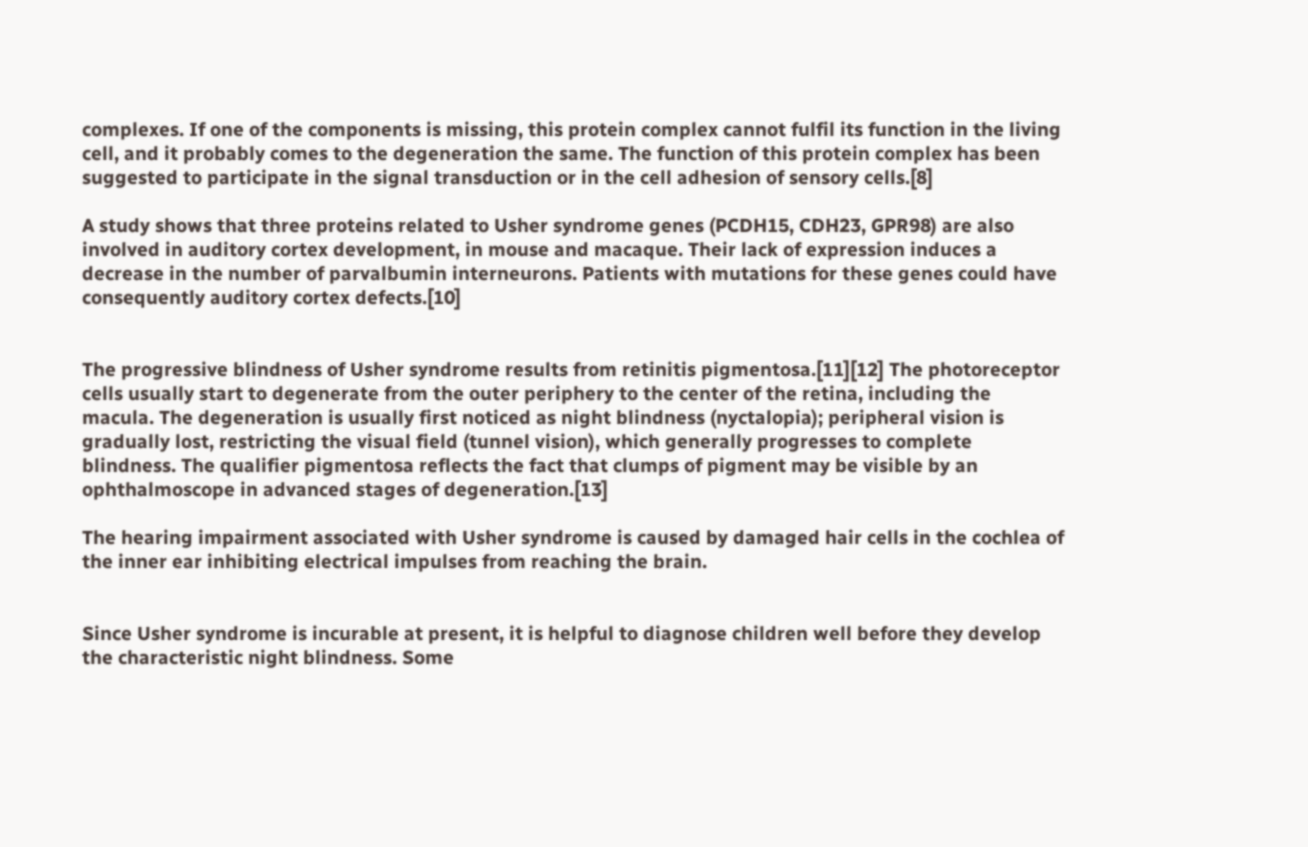complexes. If one of the components is missing, this protein complex cannot fulfil its function in the living cell, and it probably comes to the degeneration the same. The function of this protein complex has been suggested to participate in the signal transduction or in the cell adhesion of sensory cells.[8]

A study shows that three proteins related to Usher syndrome genes (PCDH15, CDH23, GPR98) are also involved in auditory cortex development, in mouse and macaque. Their lack of expression induces a decrease in the number of parvalbumin interneurons. Patients with mutations for these genes could have consequently auditory cortex defects.[10]


The progressive blindness of Usher syndrome results from retinitis pigmentosa.[11][12] The photoreceptor cells usually start to degenerate from the outer periphery to the center of the retina, including the macula. The degeneration is usually first noticed as night blindness (nyctalopia); peripheral vision is gradually lost, restricting the visual field (tunnel vision), which generally progresses to complete blindness. The qualifier pigmentosa reflects the fact that clumps of pigment may be visible by an ophthalmoscope in advanced stages of degeneration.[13]

The hearing impairment associated with Usher syndrome is caused by damaged hair cells in the cochlea of the inner ear inhibiting electrical impulses from reaching the brain.


Since Usher syndrome is incurable at present, it is helpful to diagnose children well before they develop the characteristic night blindness. Some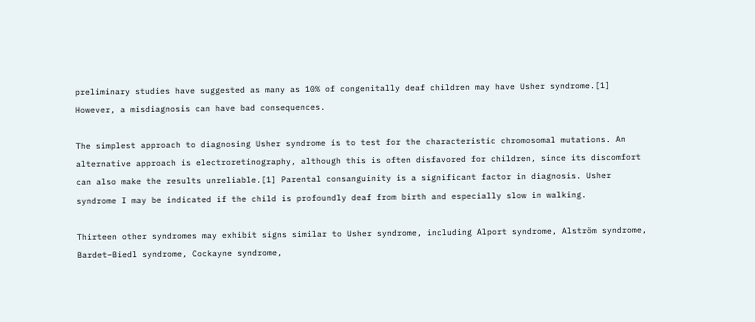preliminary studies have suggested as many as 10% of congenitally deaf children may have Usher syndrome.[1] However, a misdiagnosis can have bad consequences.

The simplest approach to diagnosing Usher syndrome is to test for the characteristic chromosomal mutations. An alternative approach is electroretinography, although this is often disfavored for children, since its discomfort can also make the results unreliable.[1] Parental consanguinity is a significant factor in diagnosis. Usher syndrome I may be indicated if the child is profoundly deaf from birth and especially slow in walking.

Thirteen other syndromes may exhibit signs similar to Usher syndrome, including Alport syndrome, Alström syndrome, Bardet–Biedl syndrome, Cockayne syndrome,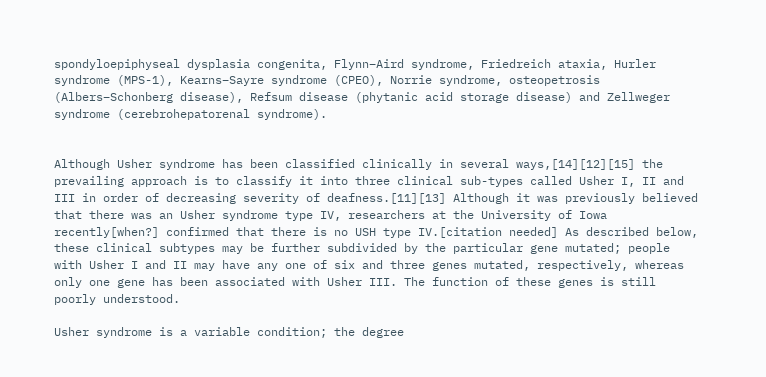spondyloepiphyseal dysplasia congenita, Flynn–Aird syndrome, Friedreich ataxia, Hurler syndrome (MPS-1), Kearns–Sayre syndrome (CPEO), Norrie syndrome, osteopetrosis (Albers–Schonberg disease), Refsum disease (phytanic acid storage disease) and Zellweger syndrome (cerebrohepatorenal syndrome).


Although Usher syndrome has been classified clinically in several ways,[14][12][15] the prevailing approach is to classify it into three clinical sub-types called Usher I, II and III in order of decreasing severity of deafness.[11][13] Although it was previously believed that there was an Usher syndrome type IV, researchers at the University of Iowa recently[when?] confirmed that there is no USH type IV.[citation needed] As described below, these clinical subtypes may be further subdivided by the particular gene mutated; people with Usher I and II may have any one of six and three genes mutated, respectively, whereas only one gene has been associated with Usher III. The function of these genes is still poorly understood.

Usher syndrome is a variable condition; the degree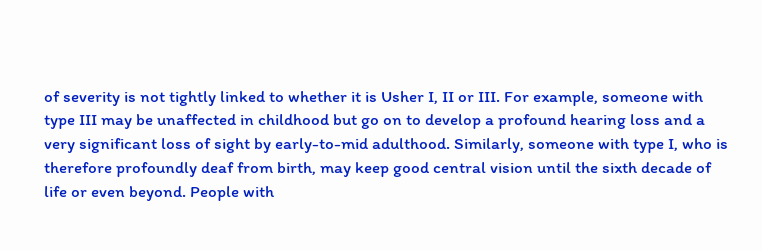of severity is not tightly linked to whether it is Usher I, II or III. For example, someone with type III may be unaffected in childhood but go on to develop a profound hearing loss and a very significant loss of sight by early-to-mid adulthood. Similarly, someone with type I, who is therefore profoundly deaf from birth, may keep good central vision until the sixth decade of life or even beyond. People with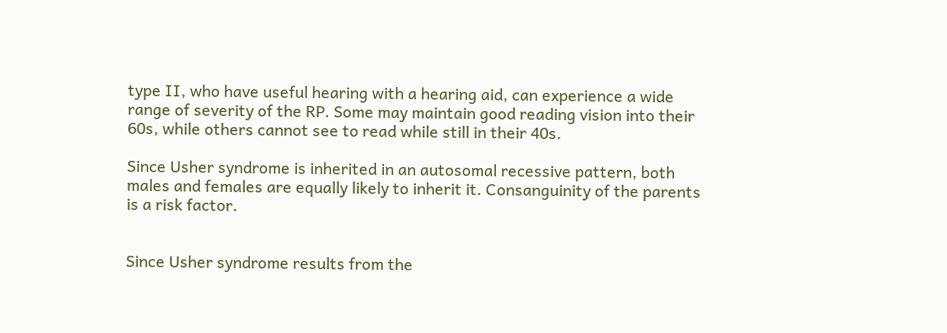type II, who have useful hearing with a hearing aid, can experience a wide range of severity of the RP. Some may maintain good reading vision into their 60s, while others cannot see to read while still in their 40s.

Since Usher syndrome is inherited in an autosomal recessive pattern, both males and females are equally likely to inherit it. Consanguinity of the parents is a risk factor.


Since Usher syndrome results from the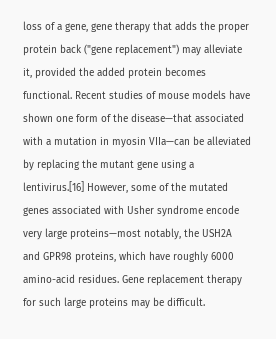loss of a gene, gene therapy that adds the proper protein back ("gene replacement") may alleviate it, provided the added protein becomes functional. Recent studies of mouse models have shown one form of the disease—that associated with a mutation in myosin VIIa—can be alleviated by replacing the mutant gene using a lentivirus.[16] However, some of the mutated genes associated with Usher syndrome encode very large proteins—most notably, the USH2A and GPR98 proteins, which have roughly 6000 amino-acid residues. Gene replacement therapy for such large proteins may be difficult.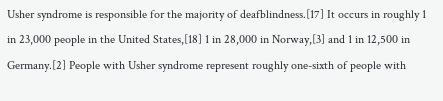Usher syndrome is responsible for the majority of deafblindness.[17] It occurs in roughly 1 in 23,000 people in the United States,[18] 1 in 28,000 in Norway,[3] and 1 in 12,500 in Germany.[2] People with Usher syndrome represent roughly one-sixth of people with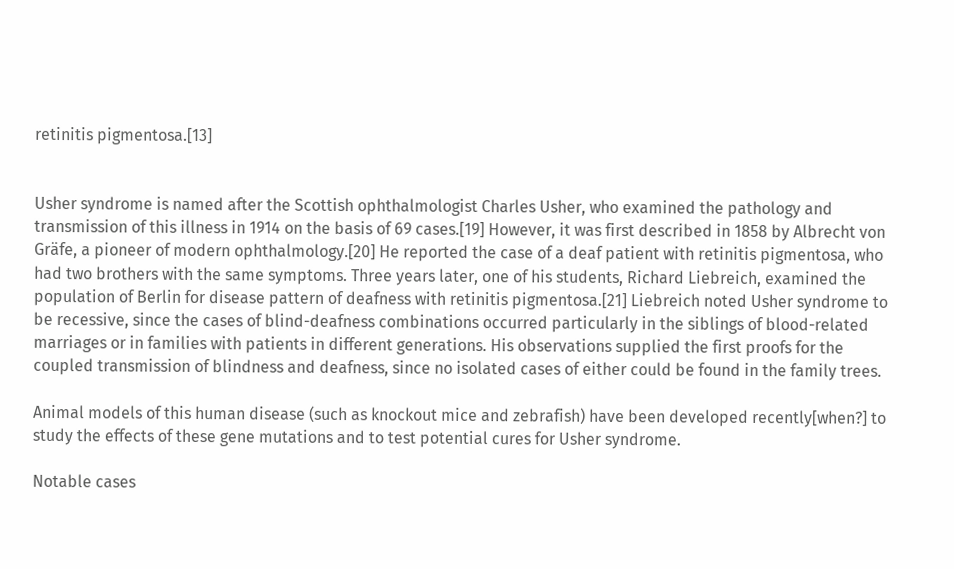retinitis pigmentosa.[13]


Usher syndrome is named after the Scottish ophthalmologist Charles Usher, who examined the pathology and transmission of this illness in 1914 on the basis of 69 cases.[19] However, it was first described in 1858 by Albrecht von Gräfe, a pioneer of modern ophthalmology.[20] He reported the case of a deaf patient with retinitis pigmentosa, who had two brothers with the same symptoms. Three years later, one of his students, Richard Liebreich, examined the population of Berlin for disease pattern of deafness with retinitis pigmentosa.[21] Liebreich noted Usher syndrome to be recessive, since the cases of blind-deafness combinations occurred particularly in the siblings of blood-related marriages or in families with patients in different generations. His observations supplied the first proofs for the coupled transmission of blindness and deafness, since no isolated cases of either could be found in the family trees.

Animal models of this human disease (such as knockout mice and zebrafish) have been developed recently[when?] to study the effects of these gene mutations and to test potential cures for Usher syndrome.

Notable cases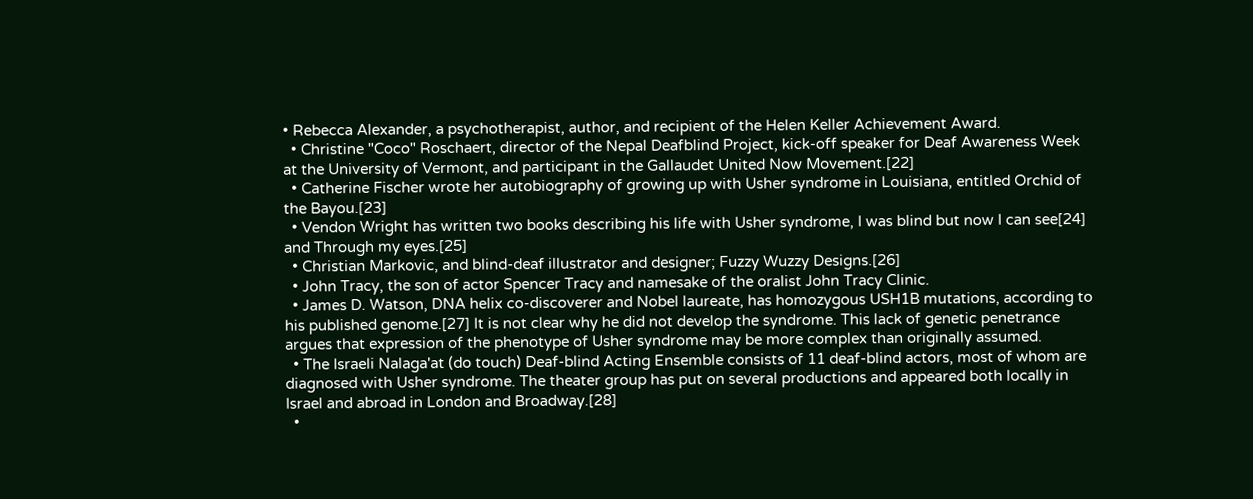• Rebecca Alexander, a psychotherapist, author, and recipient of the Helen Keller Achievement Award.
  • Christine "Coco" Roschaert, director of the Nepal Deafblind Project, kick-off speaker for Deaf Awareness Week at the University of Vermont, and participant in the Gallaudet United Now Movement.[22]
  • Catherine Fischer wrote her autobiography of growing up with Usher syndrome in Louisiana, entitled Orchid of the Bayou.[23]
  • Vendon Wright has written two books describing his life with Usher syndrome, I was blind but now I can see[24] and Through my eyes.[25]
  • Christian Markovic, and blind-deaf illustrator and designer; Fuzzy Wuzzy Designs.[26]
  • John Tracy, the son of actor Spencer Tracy and namesake of the oralist John Tracy Clinic.
  • James D. Watson, DNA helix co-discoverer and Nobel laureate, has homozygous USH1B mutations, according to his published genome.[27] It is not clear why he did not develop the syndrome. This lack of genetic penetrance argues that expression of the phenotype of Usher syndrome may be more complex than originally assumed.
  • The Israeli Nalaga'at (do touch) Deaf-blind Acting Ensemble consists of 11 deaf-blind actors, most of whom are diagnosed with Usher syndrome. The theater group has put on several productions and appeared both locally in Israel and abroad in London and Broadway.[28]
  •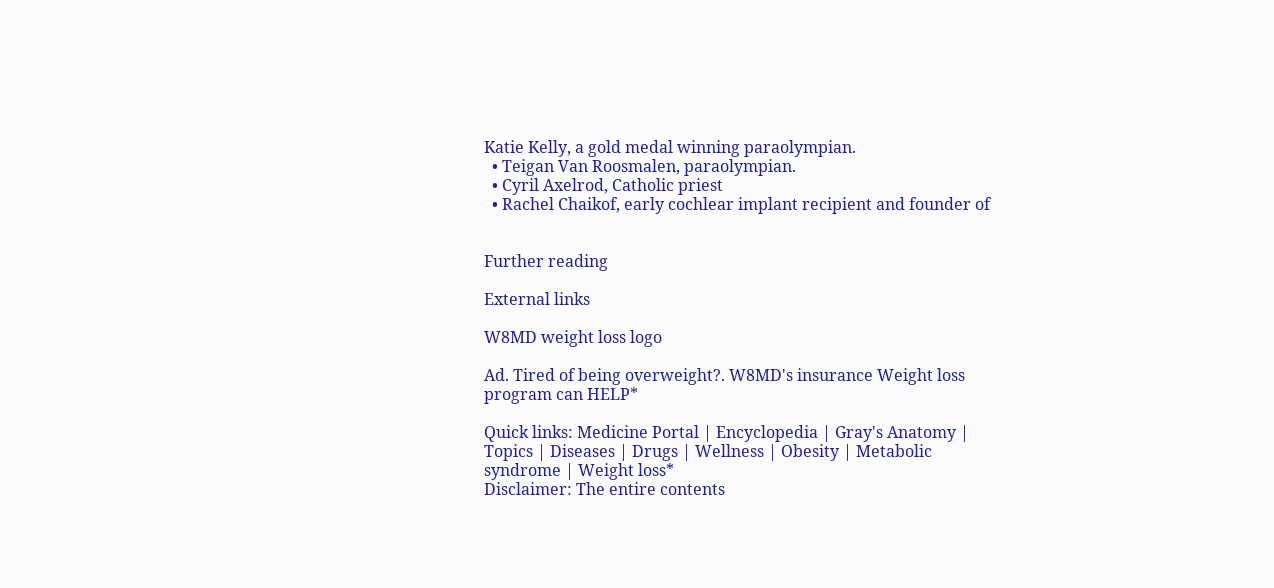Katie Kelly, a gold medal winning paraolympian.
  • Teigan Van Roosmalen, paraolympian.
  • Cyril Axelrod, Catholic priest
  • Rachel Chaikof, early cochlear implant recipient and founder of


Further reading

External links

W8MD weight loss logo

Ad. Tired of being overweight?. W8MD's insurance Weight loss program can HELP*

Quick links: Medicine Portal | Encyclopedia | Gray's Anatomy | Topics | Diseases | Drugs | Wellness | Obesity | Metabolic syndrome | Weight loss*
Disclaimer: The entire contents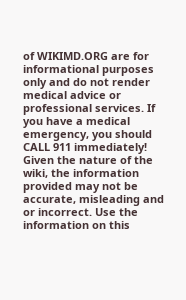of WIKIMD.ORG are for informational purposes only and do not render medical advice or professional services. If you have a medical emergency, you should CALL 911 immediately! Given the nature of the wiki, the information provided may not be accurate, misleading and or incorrect. Use the information on this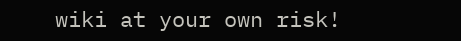wiki at your own risk!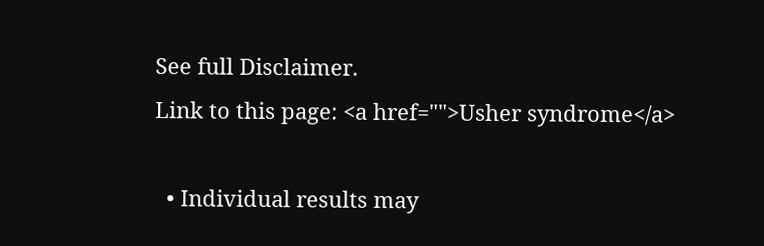See full Disclaimer.
Link to this page: <a href="">Usher syndrome</a>

  • Individual results may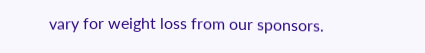vary for weight loss from our sponsors.